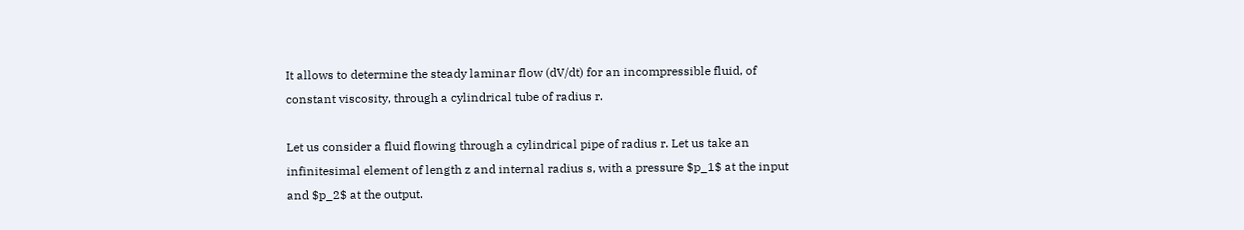It allows to determine the steady laminar flow (dV/dt) for an incompressible fluid, of constant viscosity, through a cylindrical tube of radius r.

Let us consider a fluid flowing through a cylindrical pipe of radius r. Let us take an infinitesimal element of length z and internal radius s, with a pressure $p_1$ at the input and $p_2$ at the output.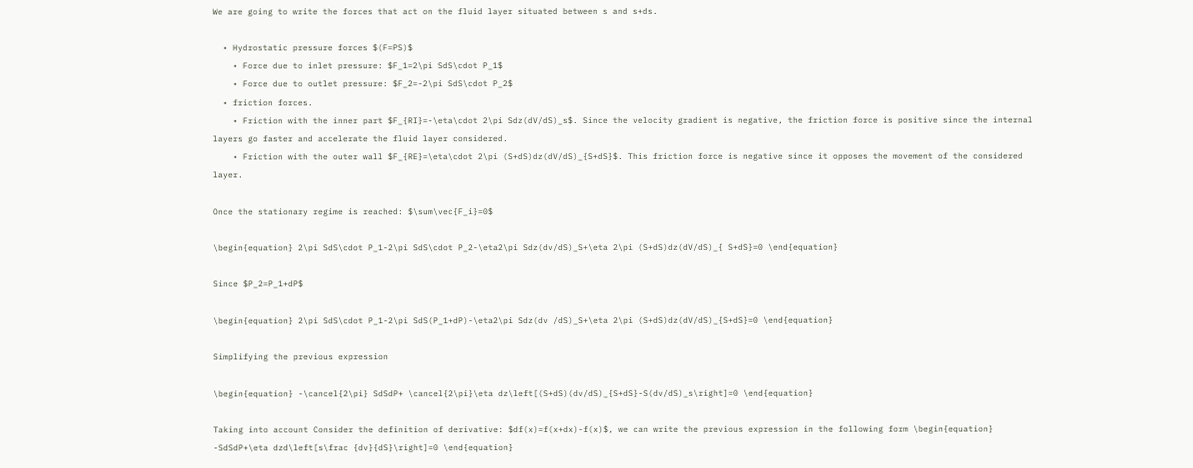We are going to write the forces that act on the fluid layer situated between s and s+ds.

  • Hydrostatic pressure forces $(F=PS)$
    • Force due to inlet pressure: $F_1=2\pi SdS\cdot P_1$
    • Force due to outlet pressure: $F_2=-2\pi SdS\cdot P_2$
  • friction forces.
    • Friction with the inner part $F_{RI}=-\eta\cdot 2\pi Sdz(dV/dS)_s$. Since the velocity gradient is negative, the friction force is positive since the internal layers go faster and accelerate the fluid layer considered.
    • Friction with the outer wall $F_{RE}=\eta\cdot 2\pi (S+dS)dz(dV/dS)_{S+dS}$. This friction force is negative since it opposes the movement of the considered layer.

Once the stationary regime is reached: $\sum\vec{F_i}=0$

\begin{equation} 2\pi SdS\cdot P_1-2\pi SdS\cdot P_2-\eta2\pi Sdz(dv/dS)_S+\eta 2\pi (S+dS)dz(dV/dS)_{ S+dS}=0 \end{equation}

Since $P_2=P_1+dP$

\begin{equation} 2\pi SdS\cdot P_1-2\pi SdS(P_1+dP)-\eta2\pi Sdz(dv /dS)_S+\eta 2\pi (S+dS)dz(dV/dS)_{S+dS}=0 \end{equation}

Simplifying the previous expression

\begin{equation} -\cancel{2\pi} SdSdP+ \cancel{2\pi}\eta dz\left[(S+dS)(dv/dS)_{S+dS}-S(dv/dS)_s\right]=0 \end{equation}

Taking into account Consider the definition of derivative: $df(x)=f(x+dx)-f(x)$, we can write the previous expression in the following form \begin{equation} -SdSdP+\eta dzd\left[s\frac {dv}{dS}\right]=0 \end{equation}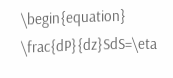\begin{equation} \frac{dP}{dz}SdS=\eta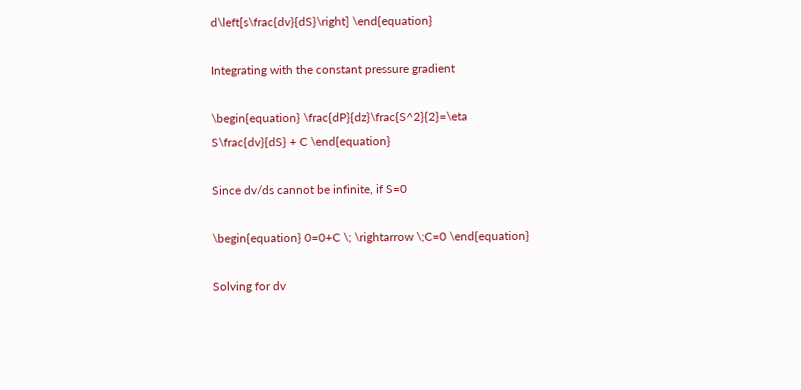d\left[s\frac{dv}{dS}\right] \end{equation}

Integrating with the constant pressure gradient

\begin{equation} \frac{dP}{dz}\frac{S^2}{2}=\eta S\frac{dv}{dS} + C \end{equation}

Since dv/ds cannot be infinite, if S=0

\begin{equation} 0=0+C \; \rightarrow \;C=0 \end{equation}

Solving for dv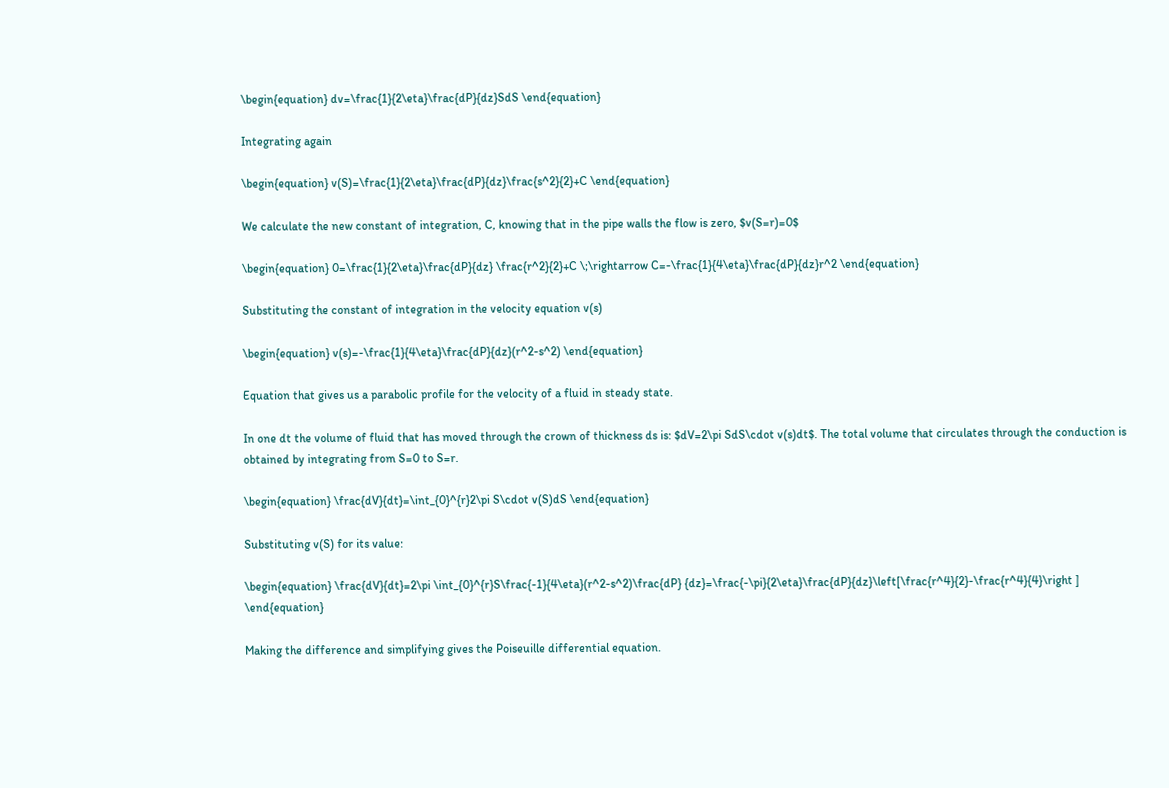\begin{equation} dv=\frac{1}{2\eta}\frac{dP}{dz}SdS \end{equation}

Integrating again

\begin{equation} v(S)=\frac{1}{2\eta}\frac{dP}{dz}\frac{s^2}{2}+C \end{equation}

We calculate the new constant of integration, C, knowing that in the pipe walls the flow is zero, $v(S=r)=0$

\begin{equation} 0=\frac{1}{2\eta}\frac{dP}{dz} \frac{r^2}{2}+C \;\rightarrow C=-\frac{1}{4\eta}\frac{dP}{dz}r^2 \end{equation}

Substituting the constant of integration in the velocity equation v(s)

\begin{equation} v(s)=-\frac{1}{4\eta}\frac{dP}{dz}(r^2-s^2) \end{equation}

Equation that gives us a parabolic profile for the velocity of a fluid in steady state.

In one dt the volume of fluid that has moved through the crown of thickness ds is: $dV=2\pi SdS\cdot v(s)dt$. The total volume that circulates through the conduction is obtained by integrating from S=0 to S=r.

\begin{equation} \frac{dV}{dt}=\int_{0}^{r}2\pi S\cdot v(S)dS \end{equation}

Substituting v(S) for its value:

\begin{equation} \frac{dV}{dt}=2\pi \int_{0}^{r}S\frac{-1}{4\eta}(r^2-s^2)\frac{dP} {dz}=\frac{-\pi}{2\eta}\frac{dP}{dz}\left[\frac{r^4}{2}-\frac{r^4}{4}\right ] \end{equation}

Making the difference and simplifying gives the Poiseuille differential equation.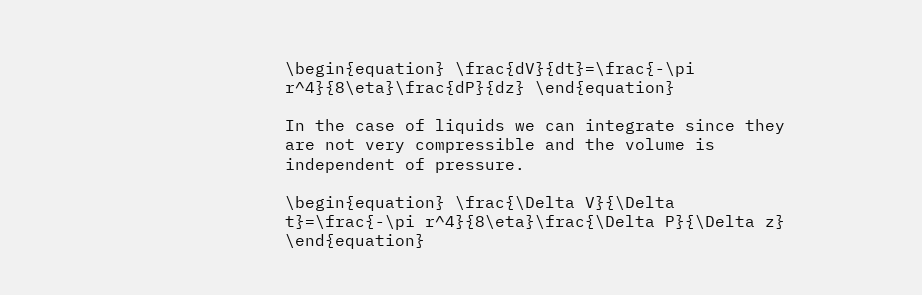\begin{equation} \frac{dV}{dt}=\frac{-\pi r^4}{8\eta}\frac{dP}{dz} \end{equation}

In the case of liquids we can integrate since they are not very compressible and the volume is independent of pressure.

\begin{equation} \frac{\Delta V}{\Delta t}=\frac{-\pi r^4}{8\eta}\frac{\Delta P}{\Delta z} \end{equation}